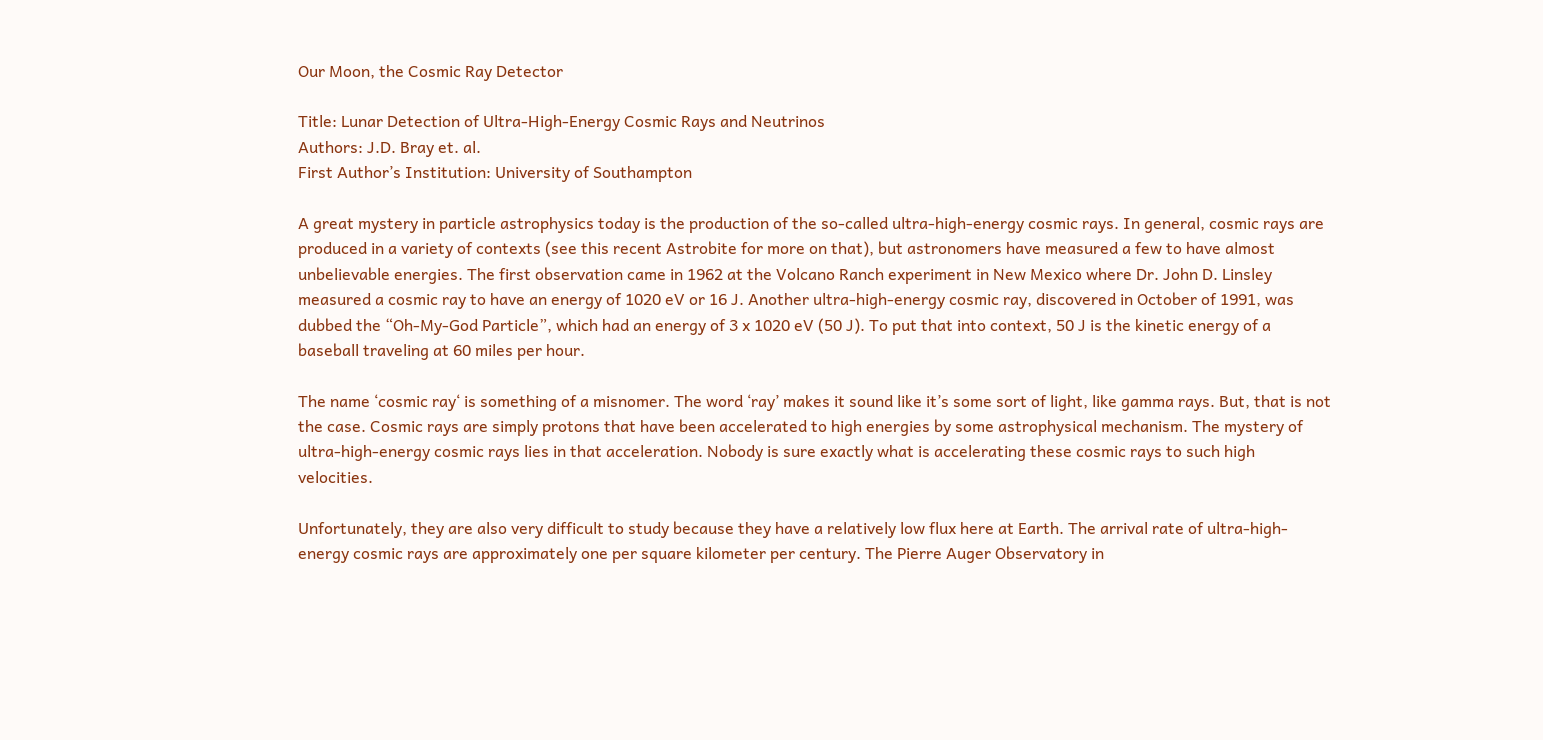Our Moon, the Cosmic Ray Detector

Title: Lunar Detection of Ultra-High-Energy Cosmic Rays and Neutrinos
Authors: J.D. Bray et. al.
First Author’s Institution: University of Southampton

A great mystery in particle astrophysics today is the production of the so-called ultra-high-energy cosmic rays. In general, cosmic rays are produced in a variety of contexts (see this recent Astrobite for more on that), but astronomers have measured a few to have almost unbelievable energies. The first observation came in 1962 at the Volcano Ranch experiment in New Mexico where Dr. John D. Linsley measured a cosmic ray to have an energy of 1020 eV or 16 J. Another ultra-high-energy cosmic ray, discovered in October of 1991, was dubbed the “Oh-My-God Particle”, which had an energy of 3 x 1020 eV (50 J). To put that into context, 50 J is the kinetic energy of a baseball traveling at 60 miles per hour.

The name ‘cosmic ray‘ is something of a misnomer. The word ‘ray’ makes it sound like it’s some sort of light, like gamma rays. But, that is not the case. Cosmic rays are simply protons that have been accelerated to high energies by some astrophysical mechanism. The mystery of ultra-high-energy cosmic rays lies in that acceleration. Nobody is sure exactly what is accelerating these cosmic rays to such high velocities.

Unfortunately, they are also very difficult to study because they have a relatively low flux here at Earth. The arrival rate of ultra-high-energy cosmic rays are approximately one per square kilometer per century. The Pierre Auger Observatory in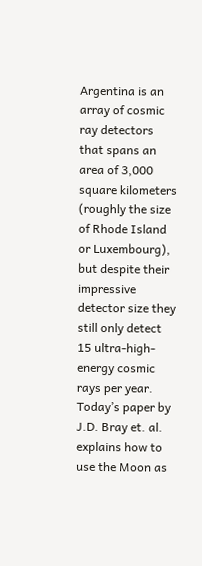Argentina is an array of cosmic ray detectors that spans an area of 3,000 square kilometers (roughly the size of Rhode Island or Luxembourg), but despite their impressive detector size they still only detect 15 ultra-high-energy cosmic rays per year. Today’s paper by J.D. Bray et. al. explains how to use the Moon as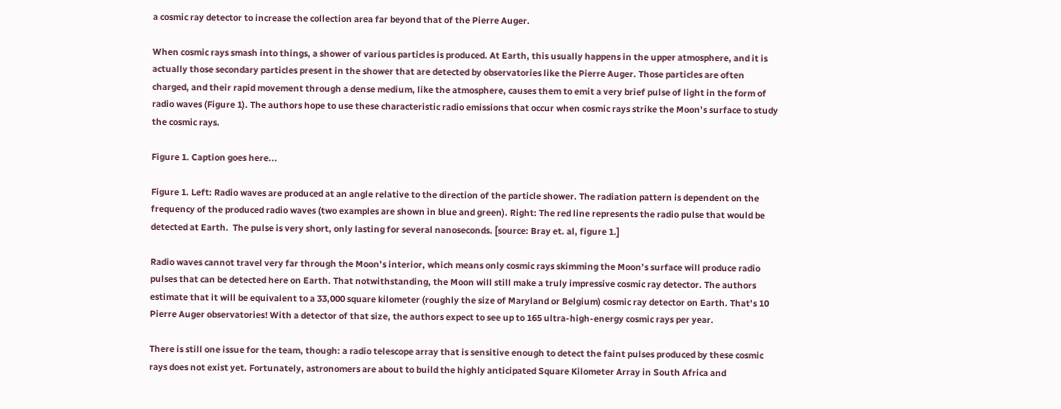a cosmic ray detector to increase the collection area far beyond that of the Pierre Auger.

When cosmic rays smash into things, a shower of various particles is produced. At Earth, this usually happens in the upper atmosphere, and it is actually those secondary particles present in the shower that are detected by observatories like the Pierre Auger. Those particles are often charged, and their rapid movement through a dense medium, like the atmosphere, causes them to emit a very brief pulse of light in the form of radio waves (Figure 1). The authors hope to use these characteristic radio emissions that occur when cosmic rays strike the Moon’s surface to study the cosmic rays.

Figure 1. Caption goes here...

Figure 1. Left: Radio waves are produced at an angle relative to the direction of the particle shower. The radiation pattern is dependent on the frequency of the produced radio waves (two examples are shown in blue and green). Right: The red line represents the radio pulse that would be detected at Earth.  The pulse is very short, only lasting for several nanoseconds. [source: Bray et. al, figure 1.]

Radio waves cannot travel very far through the Moon’s interior, which means only cosmic rays skimming the Moon’s surface will produce radio pulses that can be detected here on Earth. That notwithstanding, the Moon will still make a truly impressive cosmic ray detector. The authors estimate that it will be equivalent to a 33,000 square kilometer (roughly the size of Maryland or Belgium) cosmic ray detector on Earth. That’s 10 Pierre Auger observatories! With a detector of that size, the authors expect to see up to 165 ultra-high-energy cosmic rays per year.

There is still one issue for the team, though: a radio telescope array that is sensitive enough to detect the faint pulses produced by these cosmic rays does not exist yet. Fortunately, astronomers are about to build the highly anticipated Square Kilometer Array in South Africa and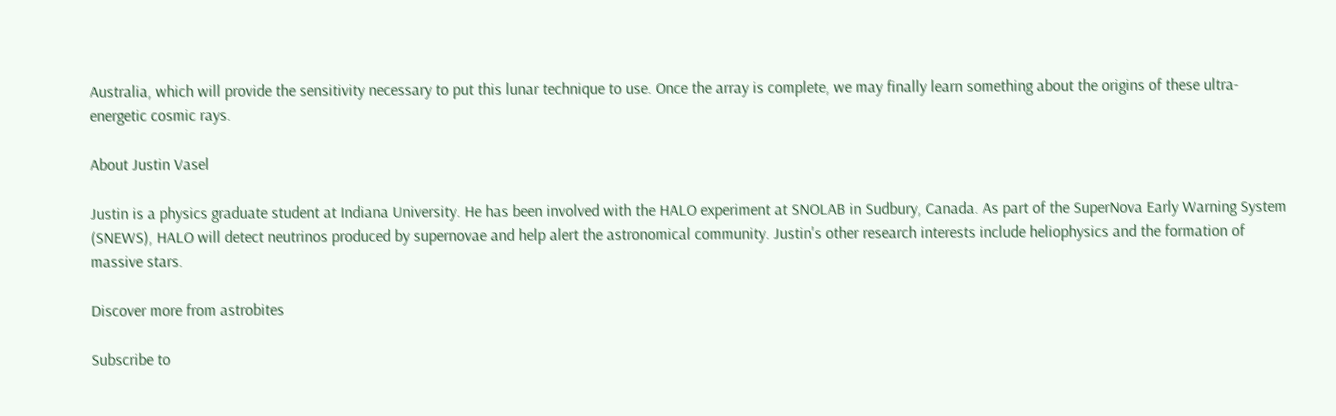Australia, which will provide the sensitivity necessary to put this lunar technique to use. Once the array is complete, we may finally learn something about the origins of these ultra-energetic cosmic rays.

About Justin Vasel

Justin is a physics graduate student at Indiana University. He has been involved with the HALO experiment at SNOLAB in Sudbury, Canada. As part of the SuperNova Early Warning System (SNEWS), HALO will detect neutrinos produced by supernovae and help alert the astronomical community. Justin's other research interests include heliophysics and the formation of massive stars.

Discover more from astrobites

Subscribe to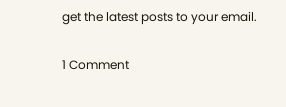get the latest posts to your email.

1 Comment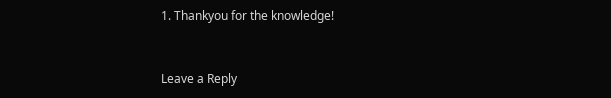1. Thankyou for the knowledge!


Leave a Reply